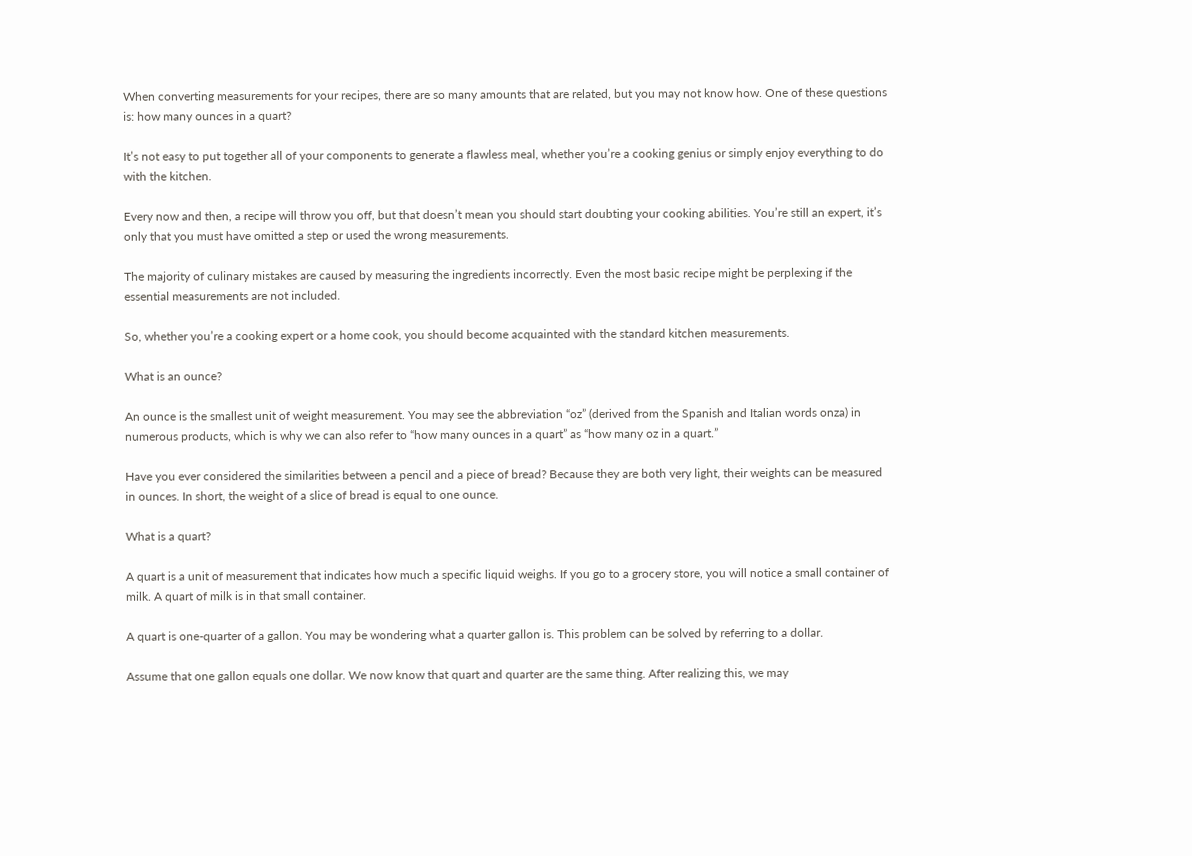When converting measurements for your recipes, there are so many amounts that are related, but you may not know how. One of these questions is: how many ounces in a quart?

It’s not easy to put together all of your components to generate a flawless meal, whether you’re a cooking genius or simply enjoy everything to do with the kitchen.

Every now and then, a recipe will throw you off, but that doesn’t mean you should start doubting your cooking abilities. You’re still an expert, it’s only that you must have omitted a step or used the wrong measurements.

The majority of culinary mistakes are caused by measuring the ingredients incorrectly. Even the most basic recipe might be perplexing if the essential measurements are not included.

So, whether you’re a cooking expert or a home cook, you should become acquainted with the standard kitchen measurements.

What is an ounce?

An ounce is the smallest unit of weight measurement. You may see the abbreviation “oz” (derived from the Spanish and Italian words onza) in numerous products, which is why we can also refer to “how many ounces in a quart” as “how many oz in a quart.”

Have you ever considered the similarities between a pencil and a piece of bread? Because they are both very light, their weights can be measured in ounces. In short, the weight of a slice of bread is equal to one ounce.

What is a quart?

A quart is a unit of measurement that indicates how much a specific liquid weighs. If you go to a grocery store, you will notice a small container of milk. A quart of milk is in that small container.

A quart is one-quarter of a gallon. You may be wondering what a quarter gallon is. This problem can be solved by referring to a dollar.

Assume that one gallon equals one dollar. We now know that quart and quarter are the same thing. After realizing this, we may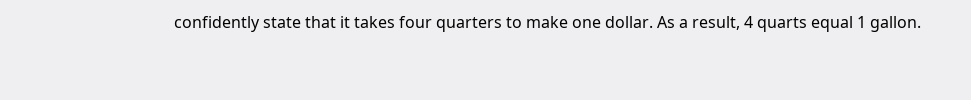confidently state that it takes four quarters to make one dollar. As a result, 4 quarts equal 1 gallon.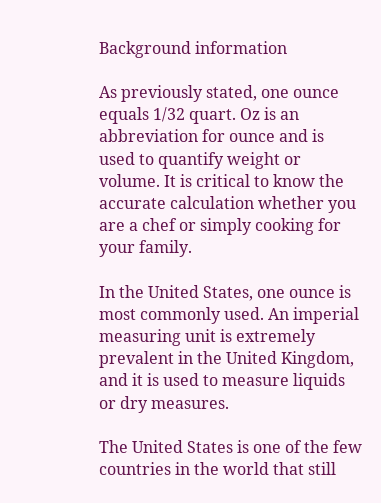Background information

As previously stated, one ounce equals 1/32 quart. Oz is an abbreviation for ounce and is used to quantify weight or volume. It is critical to know the accurate calculation whether you are a chef or simply cooking for your family.

In the United States, one ounce is most commonly used. An imperial measuring unit is extremely prevalent in the United Kingdom, and it is used to measure liquids or dry measures.

The United States is one of the few countries in the world that still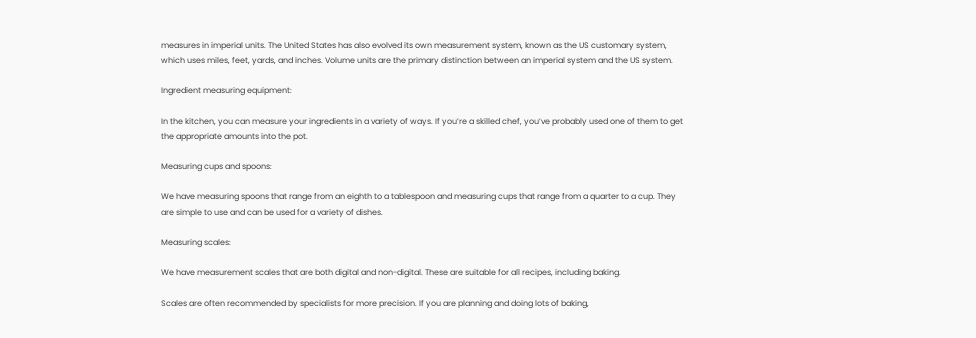measures in imperial units. The United States has also evolved its own measurement system, known as the US customary system, which uses miles, feet, yards, and inches. Volume units are the primary distinction between an imperial system and the US system.

Ingredient measuring equipment:

In the kitchen, you can measure your ingredients in a variety of ways. If you’re a skilled chef, you’ve probably used one of them to get the appropriate amounts into the pot.

Measuring cups and spoons:

We have measuring spoons that range from an eighth to a tablespoon and measuring cups that range from a quarter to a cup. They are simple to use and can be used for a variety of dishes.

Measuring scales:

We have measurement scales that are both digital and non-digital. These are suitable for all recipes, including baking.

Scales are often recommended by specialists for more precision. If you are planning and doing lots of baking,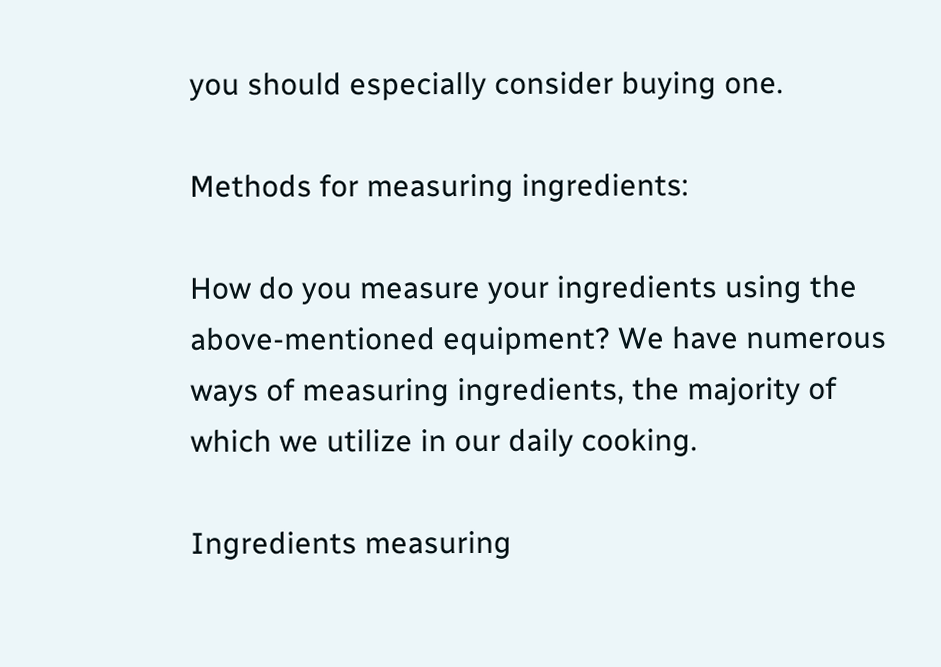you should especially consider buying one.

Methods for measuring ingredients:

How do you measure your ingredients using the above-mentioned equipment? We have numerous ways of measuring ingredients, the majority of which we utilize in our daily cooking.

Ingredients measuring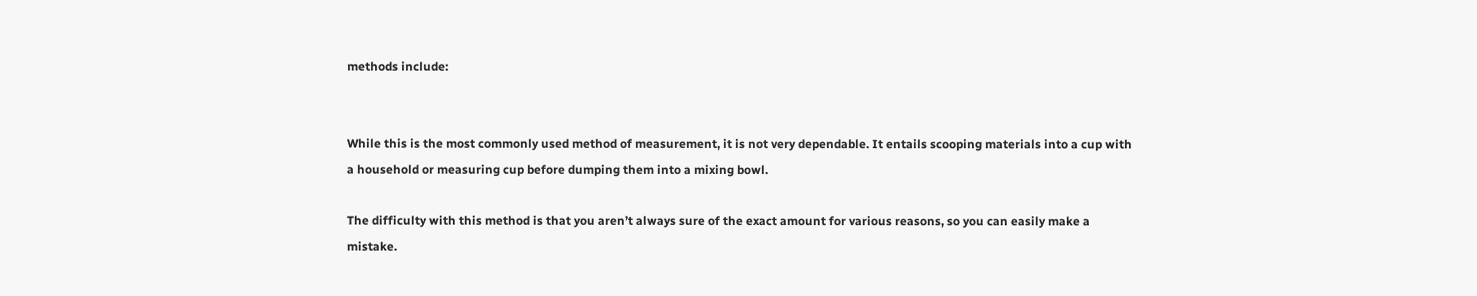methods include:


While this is the most commonly used method of measurement, it is not very dependable. It entails scooping materials into a cup with a household or measuring cup before dumping them into a mixing bowl.

The difficulty with this method is that you aren’t always sure of the exact amount for various reasons, so you can easily make a mistake.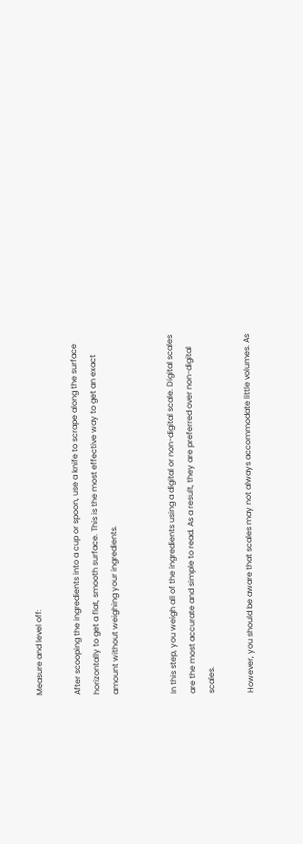Measure and level off:

After scooping the ingredients into a cup or spoon, use a knife to scrape along the surface horizontally to get a flat, smooth surface. This is the most effective way to get an exact amount without weighing your ingredients.


In this step, you weigh all of the ingredients using a digital or non-digital scale. Digital scales are the most accurate and simple to read. As a result, they are preferred over non-digital scales.

However, you should be aware that scales may not always accommodate little volumes. As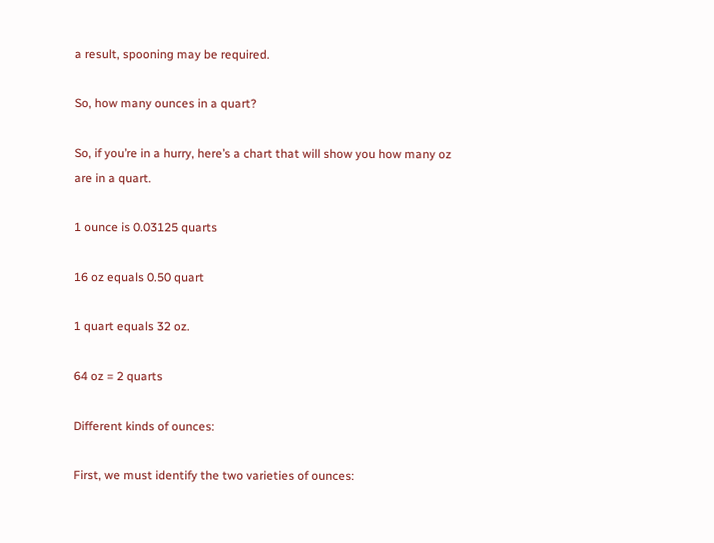a result, spooning may be required.

So, how many ounces in a quart?

So, if you’re in a hurry, here’s a chart that will show you how many oz are in a quart.

1 ounce is 0.03125 quarts

16 oz equals 0.50 quart

1 quart equals 32 oz.

64 oz = 2 quarts

Different kinds of ounces:

First, we must identify the two varieties of ounces: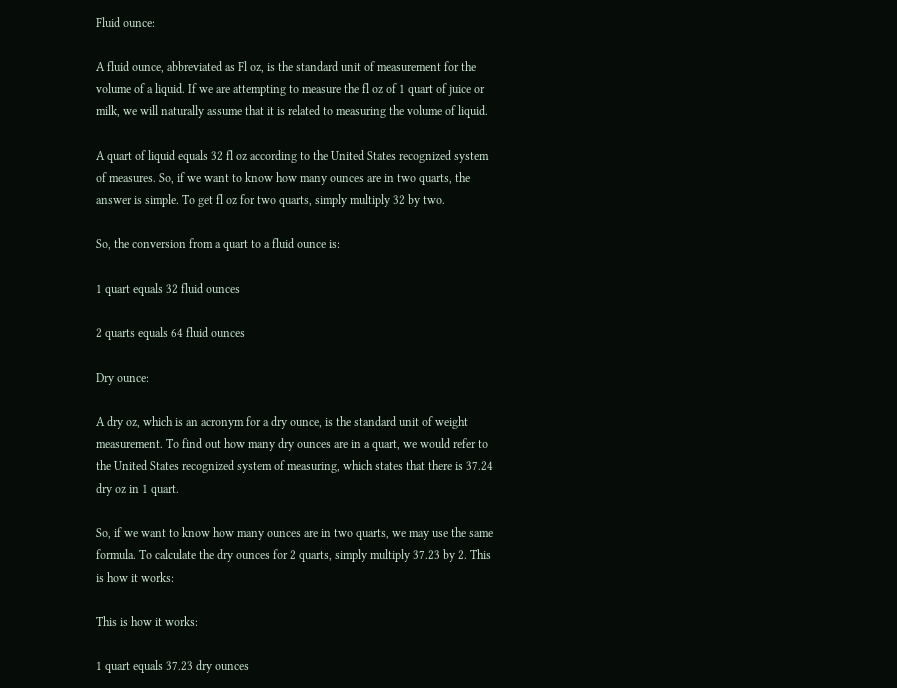Fluid ounce:

A fluid ounce, abbreviated as Fl oz, is the standard unit of measurement for the volume of a liquid. If we are attempting to measure the fl oz of 1 quart of juice or milk, we will naturally assume that it is related to measuring the volume of liquid.

A quart of liquid equals 32 fl oz according to the United States recognized system of measures. So, if we want to know how many ounces are in two quarts, the answer is simple. To get fl oz for two quarts, simply multiply 32 by two.

So, the conversion from a quart to a fluid ounce is:

1 quart equals 32 fluid ounces

2 quarts equals 64 fluid ounces

Dry ounce:

A dry oz, which is an acronym for a dry ounce, is the standard unit of weight measurement. To find out how many dry ounces are in a quart, we would refer to the United States recognized system of measuring, which states that there is 37.24 dry oz in 1 quart.

So, if we want to know how many ounces are in two quarts, we may use the same formula. To calculate the dry ounces for 2 quarts, simply multiply 37.23 by 2. This is how it works:

This is how it works:

1 quart equals 37.23 dry ounces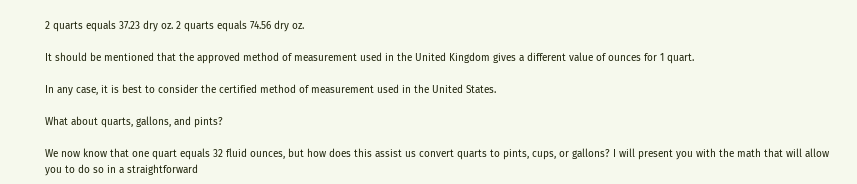2 quarts equals 37.23 dry oz. 2 quarts equals 74.56 dry oz.

It should be mentioned that the approved method of measurement used in the United Kingdom gives a different value of ounces for 1 quart.

In any case, it is best to consider the certified method of measurement used in the United States.

What about quarts, gallons, and pints?

We now know that one quart equals 32 fluid ounces, but how does this assist us convert quarts to pints, cups, or gallons? I will present you with the math that will allow you to do so in a straightforward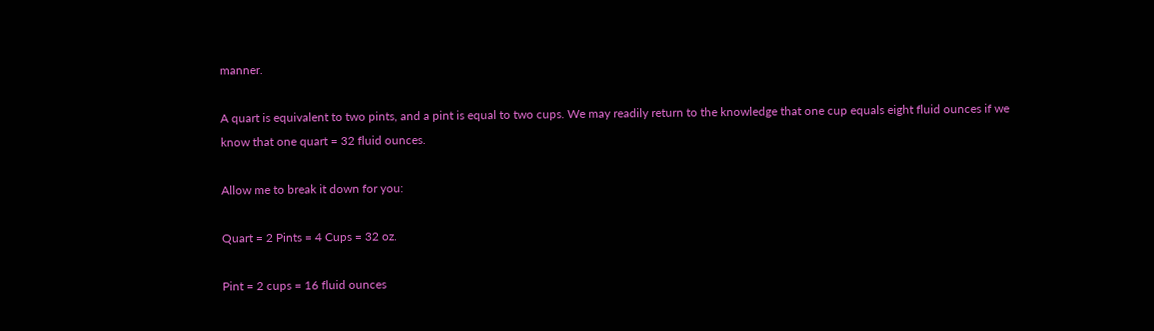manner.

A quart is equivalent to two pints, and a pint is equal to two cups. We may readily return to the knowledge that one cup equals eight fluid ounces if we know that one quart = 32 fluid ounces.

Allow me to break it down for you:

Quart = 2 Pints = 4 Cups = 32 oz.

Pint = 2 cups = 16 fluid ounces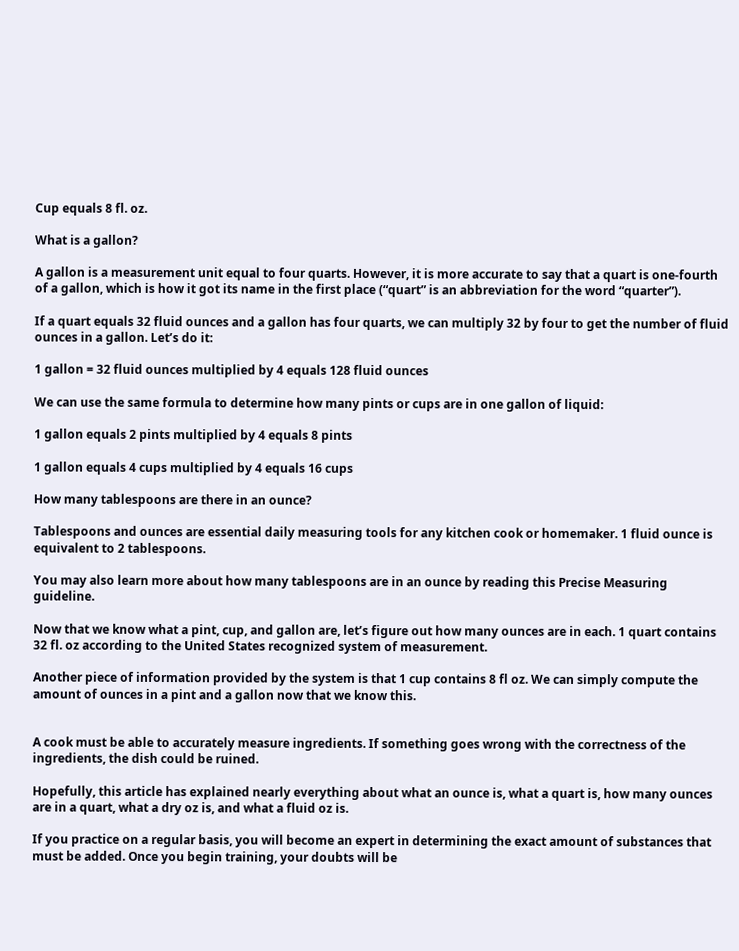Cup equals 8 fl. oz.

What is a gallon?

A gallon is a measurement unit equal to four quarts. However, it is more accurate to say that a quart is one-fourth of a gallon, which is how it got its name in the first place (“quart” is an abbreviation for the word “quarter”).

If a quart equals 32 fluid ounces and a gallon has four quarts, we can multiply 32 by four to get the number of fluid ounces in a gallon. Let’s do it:

1 gallon = 32 fluid ounces multiplied by 4 equals 128 fluid ounces

We can use the same formula to determine how many pints or cups are in one gallon of liquid:

1 gallon equals 2 pints multiplied by 4 equals 8 pints

1 gallon equals 4 cups multiplied by 4 equals 16 cups

How many tablespoons are there in an ounce?

Tablespoons and ounces are essential daily measuring tools for any kitchen cook or homemaker. 1 fluid ounce is equivalent to 2 tablespoons.

You may also learn more about how many tablespoons are in an ounce by reading this Precise Measuring guideline.

Now that we know what a pint, cup, and gallon are, let’s figure out how many ounces are in each. 1 quart contains 32 fl. oz according to the United States recognized system of measurement.

Another piece of information provided by the system is that 1 cup contains 8 fl oz. We can simply compute the amount of ounces in a pint and a gallon now that we know this.


A cook must be able to accurately measure ingredients. If something goes wrong with the correctness of the ingredients, the dish could be ruined.

Hopefully, this article has explained nearly everything about what an ounce is, what a quart is, how many ounces are in a quart, what a dry oz is, and what a fluid oz is.

If you practice on a regular basis, you will become an expert in determining the exact amount of substances that must be added. Once you begin training, your doubts will be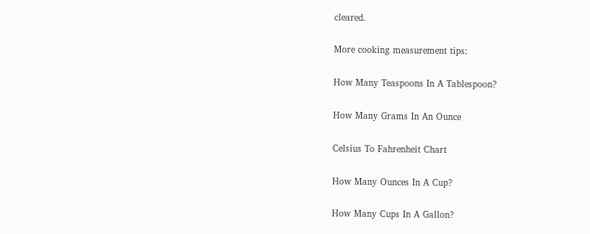cleared.

More cooking measurement tips:

How Many Teaspoons In A Tablespoon?

How Many Grams In An Ounce

Celsius To Fahrenheit Chart

How Many Ounces In A Cup?

How Many Cups In A Gallon?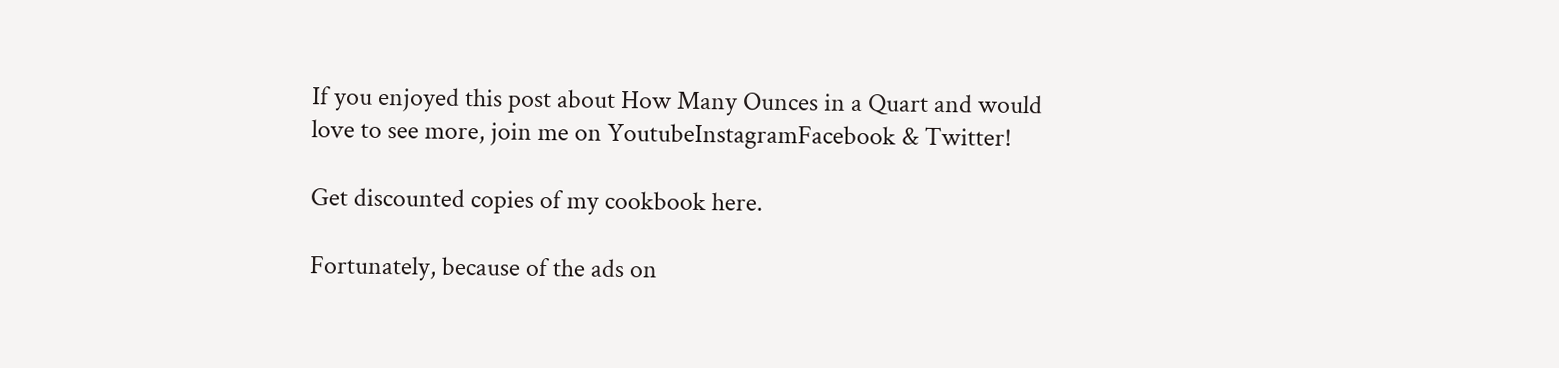If you enjoyed this post about How Many Ounces in a Quart and would love to see more, join me on YoutubeInstagramFacebook & Twitter!

Get discounted copies of my cookbook here.

Fortunately, because of the ads on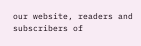our website, readers and subscribers of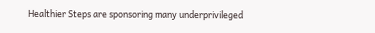Healthier Steps are sponsoring many underprivileged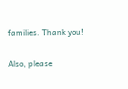families. Thank you!

Also, please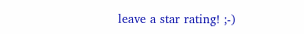leave a star rating! ;-)